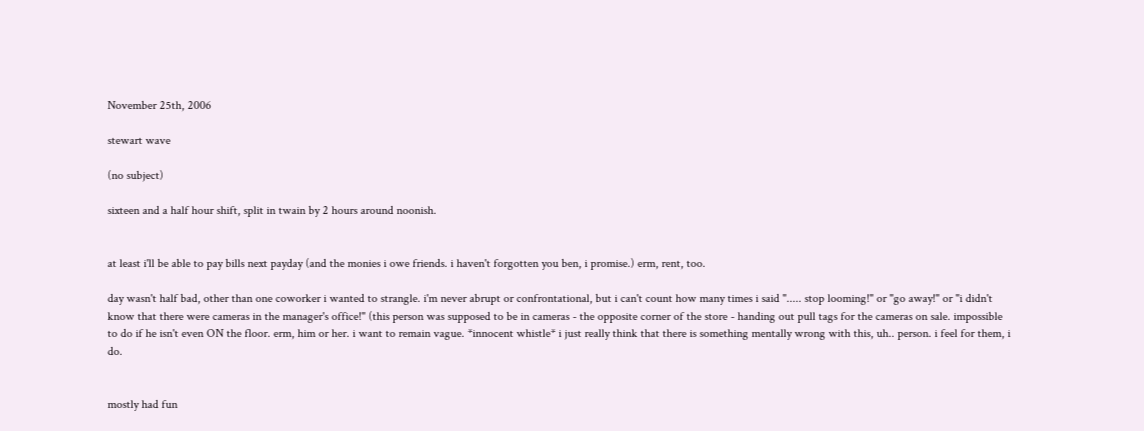November 25th, 2006

stewart wave

(no subject)

sixteen and a half hour shift, split in twain by 2 hours around noonish.


at least i'll be able to pay bills next payday (and the monies i owe friends. i haven't forgotten you ben, i promise.) erm, rent, too.

day wasn't half bad, other than one coworker i wanted to strangle. i'm never abrupt or confrontational, but i can't count how many times i said "..... stop looming!" or "go away!" or "i didn't know that there were cameras in the manager's office!" (this person was supposed to be in cameras - the opposite corner of the store - handing out pull tags for the cameras on sale. impossible to do if he isn't even ON the floor. erm, him or her. i want to remain vague. *innocent whistle* i just really think that there is something mentally wrong with this, uh.. person. i feel for them, i do.


mostly had fun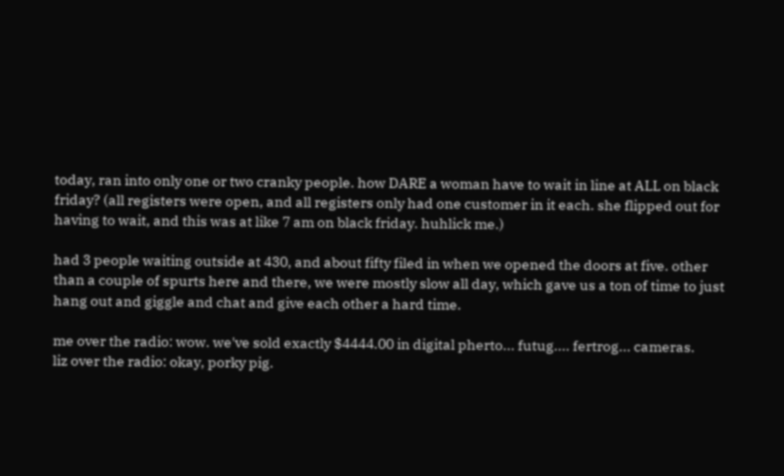today, ran into only one or two cranky people. how DARE a woman have to wait in line at ALL on black friday? (all registers were open, and all registers only had one customer in it each. she flipped out for having to wait, and this was at like 7 am on black friday. huhlick me.)

had 3 people waiting outside at 430, and about fifty filed in when we opened the doors at five. other than a couple of spurts here and there, we were mostly slow all day, which gave us a ton of time to just hang out and giggle and chat and give each other a hard time.

me over the radio: wow. we've sold exactly $4444.00 in digital pherto... futug.... fertrog... cameras.
liz over the radio: okay, porky pig.